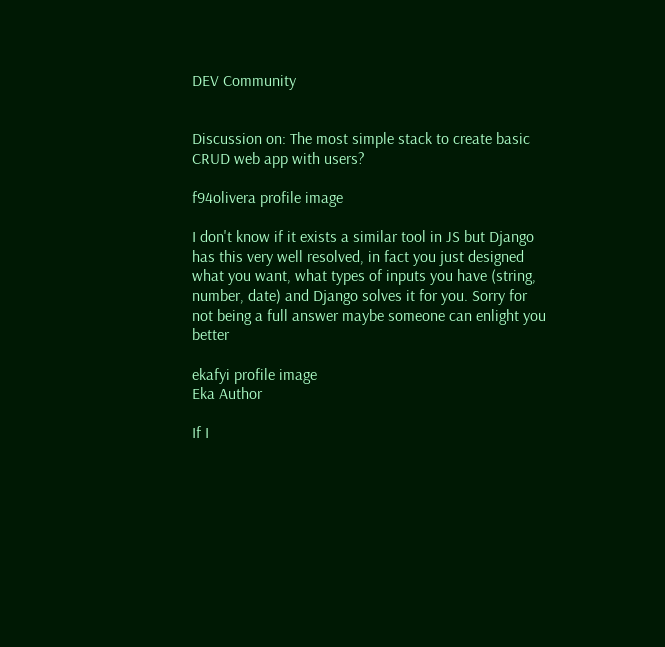DEV Community


Discussion on: The most simple stack to create basic CRUD web app with users?

f94olivera profile image

I don't know if it exists a similar tool in JS but Django has this very well resolved, in fact you just designed what you want, what types of inputs you have (string, number, date) and Django solves it for you. Sorry for not being a full answer maybe someone can enlight you better

ekafyi profile image
Eka Author

If I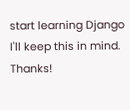start learning Django I'll keep this in mind. Thanks!